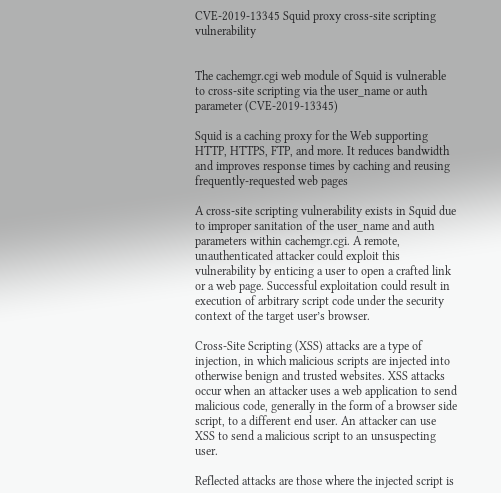CVE-2019-13345 Squid proxy cross-site scripting vulnerability


The cachemgr.cgi web module of Squid is vulnerable to cross-site scripting via the user_name or auth parameter (CVE-2019-13345)

Squid is a caching proxy for the Web supporting HTTP, HTTPS, FTP, and more. It reduces bandwidth and improves response times by caching and reusing frequently-requested web pages

A cross-site scripting vulnerability exists in Squid due to improper sanitation of the user_name and auth parameters within cachemgr.cgi. A remote, unauthenticated attacker could exploit this vulnerability by enticing a user to open a crafted link or a web page. Successful exploitation could result in execution of arbitrary script code under the security context of the target user’s browser.

Cross-Site Scripting (XSS) attacks are a type of injection, in which malicious scripts are injected into otherwise benign and trusted websites. XSS attacks occur when an attacker uses a web application to send malicious code, generally in the form of a browser side script, to a different end user. An attacker can use XSS to send a malicious script to an unsuspecting user.

Reflected attacks are those where the injected script is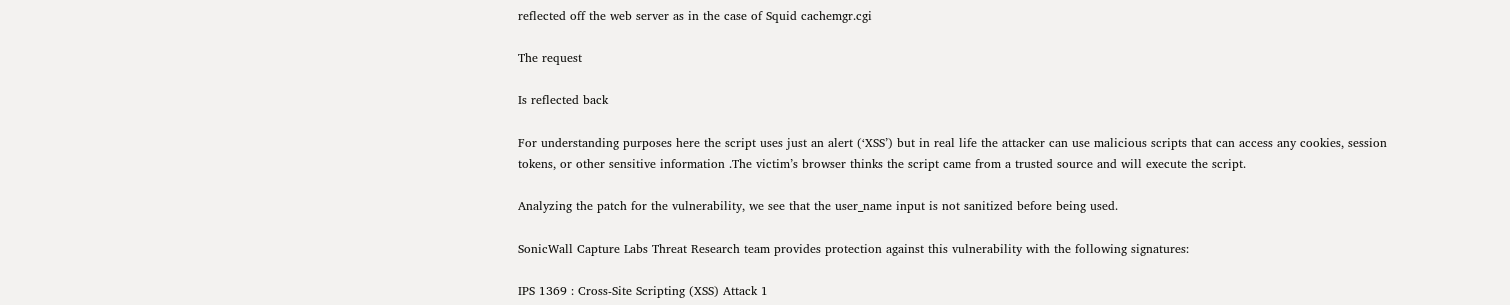reflected off the web server as in the case of Squid cachemgr.cgi

The request

Is reflected back

For understanding purposes here the script uses just an alert (‘XSS’) but in real life the attacker can use malicious scripts that can access any cookies, session tokens, or other sensitive information .The victim’s browser thinks the script came from a trusted source and will execute the script.

Analyzing the patch for the vulnerability, we see that the user_name input is not sanitized before being used.

SonicWall Capture Labs Threat Research team provides protection against this vulnerability with the following signatures:

IPS 1369 : Cross-Site Scripting (XSS) Attack 1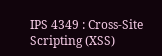IPS 4349 : Cross-Site Scripting (XSS)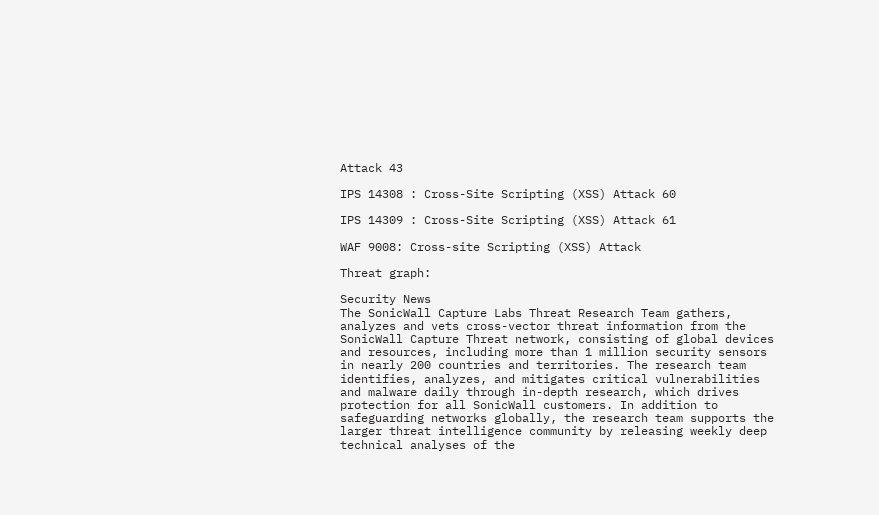Attack 43

IPS 14308 : Cross-Site Scripting (XSS) Attack 60

IPS 14309 : Cross-Site Scripting (XSS) Attack 61

WAF 9008: Cross-site Scripting (XSS) Attack

Threat graph:

Security News
The SonicWall Capture Labs Threat Research Team gathers, analyzes and vets cross-vector threat information from the SonicWall Capture Threat network, consisting of global devices and resources, including more than 1 million security sensors in nearly 200 countries and territories. The research team identifies, analyzes, and mitigates critical vulnerabilities and malware daily through in-depth research, which drives protection for all SonicWall customers. In addition to safeguarding networks globally, the research team supports the larger threat intelligence community by releasing weekly deep technical analyses of the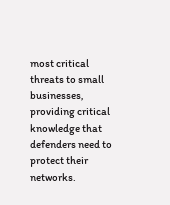most critical threats to small businesses, providing critical knowledge that defenders need to protect their networks.